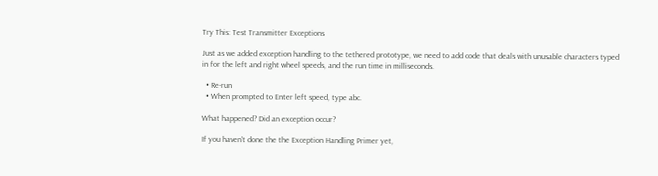Try This: Test Transmitter Exceptions

Just as we added exception handling to the tethered prototype, we need to add code that deals with unusable characters typed in for the left and right wheel speeds, and the run time in milliseconds.

  • Re-run
  • When prompted to Enter left speed, type abc.

What happened? Did an exception occur?

If you haven't done the the Exception Handling Primer yet,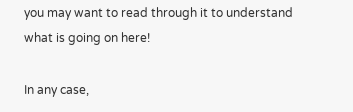you may want to read through it to understand what is going on here!

In any case,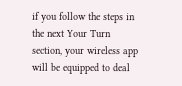if you follow the steps in the next Your Turn section, your wireless app will be equipped to deal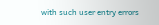with such user entry errors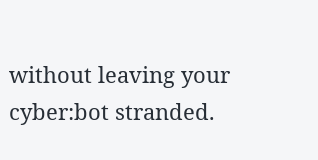without leaving your cyber:bot stranded.